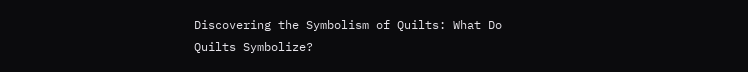Discovering the Symbolism of Quilts: What Do Quilts Symbolize?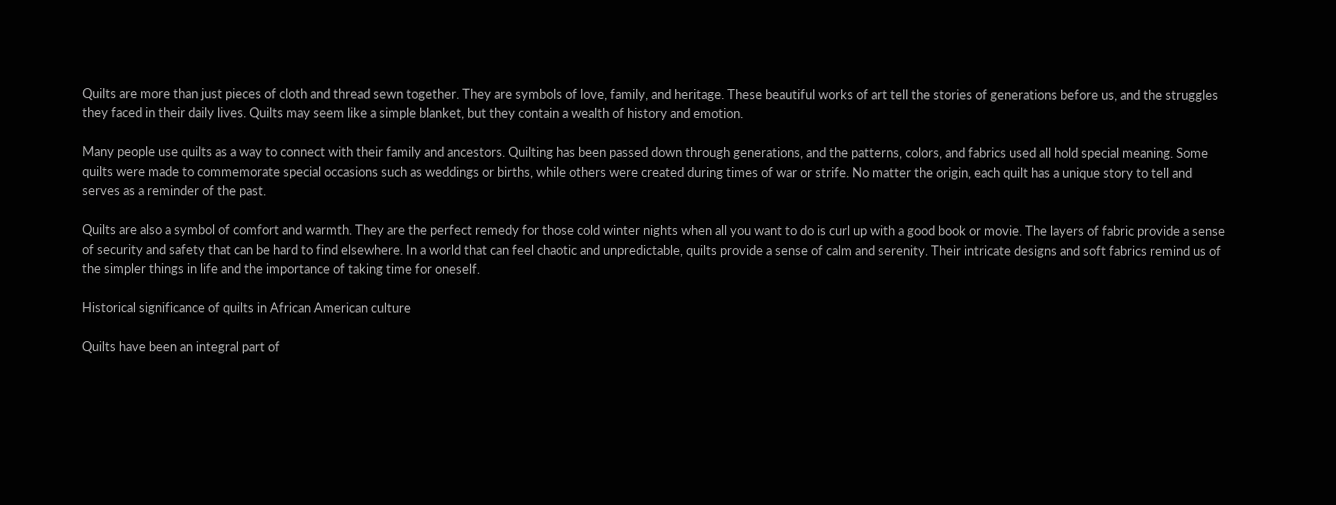Quilts are more than just pieces of cloth and thread sewn together. They are symbols of love, family, and heritage. These beautiful works of art tell the stories of generations before us, and the struggles they faced in their daily lives. Quilts may seem like a simple blanket, but they contain a wealth of history and emotion.

Many people use quilts as a way to connect with their family and ancestors. Quilting has been passed down through generations, and the patterns, colors, and fabrics used all hold special meaning. Some quilts were made to commemorate special occasions such as weddings or births, while others were created during times of war or strife. No matter the origin, each quilt has a unique story to tell and serves as a reminder of the past.

Quilts are also a symbol of comfort and warmth. They are the perfect remedy for those cold winter nights when all you want to do is curl up with a good book or movie. The layers of fabric provide a sense of security and safety that can be hard to find elsewhere. In a world that can feel chaotic and unpredictable, quilts provide a sense of calm and serenity. Their intricate designs and soft fabrics remind us of the simpler things in life and the importance of taking time for oneself.

Historical significance of quilts in African American culture

Quilts have been an integral part of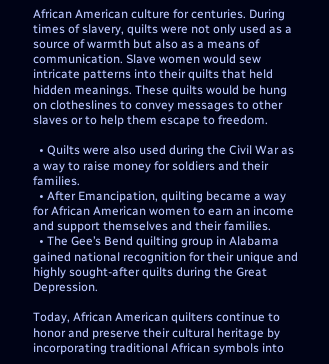African American culture for centuries. During times of slavery, quilts were not only used as a source of warmth but also as a means of communication. Slave women would sew intricate patterns into their quilts that held hidden meanings. These quilts would be hung on clotheslines to convey messages to other slaves or to help them escape to freedom.

  • Quilts were also used during the Civil War as a way to raise money for soldiers and their families.
  • After Emancipation, quilting became a way for African American women to earn an income and support themselves and their families.
  • The Gee’s Bend quilting group in Alabama gained national recognition for their unique and highly sought-after quilts during the Great Depression.

Today, African American quilters continue to honor and preserve their cultural heritage by incorporating traditional African symbols into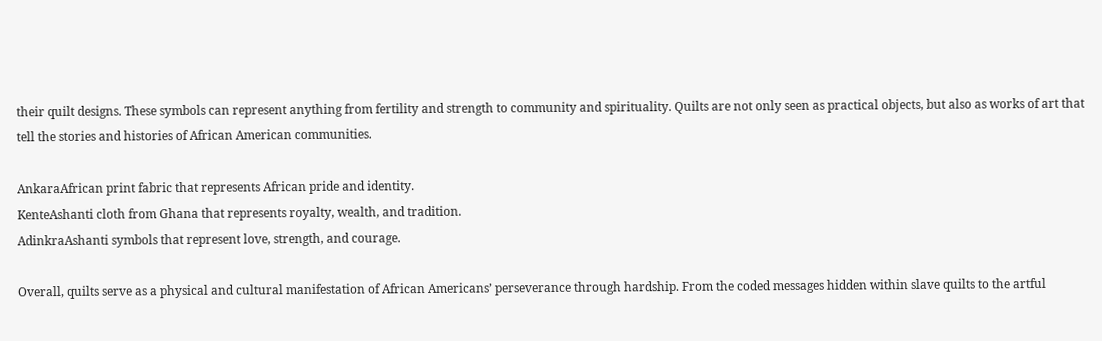their quilt designs. These symbols can represent anything from fertility and strength to community and spirituality. Quilts are not only seen as practical objects, but also as works of art that tell the stories and histories of African American communities.

AnkaraAfrican print fabric that represents African pride and identity.
KenteAshanti cloth from Ghana that represents royalty, wealth, and tradition.
AdinkraAshanti symbols that represent love, strength, and courage.

Overall, quilts serve as a physical and cultural manifestation of African Americans’ perseverance through hardship. From the coded messages hidden within slave quilts to the artful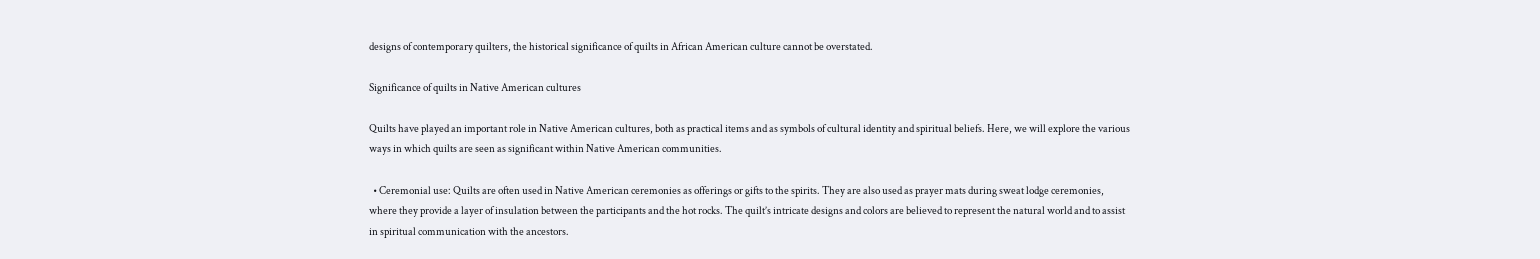designs of contemporary quilters, the historical significance of quilts in African American culture cannot be overstated.

Significance of quilts in Native American cultures

Quilts have played an important role in Native American cultures, both as practical items and as symbols of cultural identity and spiritual beliefs. Here, we will explore the various ways in which quilts are seen as significant within Native American communities.

  • Ceremonial use: Quilts are often used in Native American ceremonies as offerings or gifts to the spirits. They are also used as prayer mats during sweat lodge ceremonies, where they provide a layer of insulation between the participants and the hot rocks. The quilt’s intricate designs and colors are believed to represent the natural world and to assist in spiritual communication with the ancestors.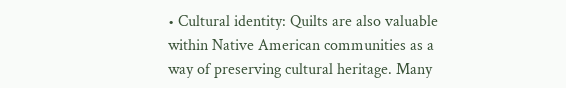• Cultural identity: Quilts are also valuable within Native American communities as a way of preserving cultural heritage. Many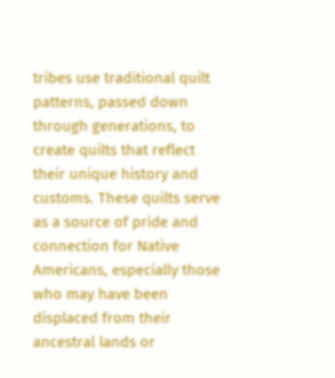tribes use traditional quilt patterns, passed down through generations, to create quilts that reflect their unique history and customs. These quilts serve as a source of pride and connection for Native Americans, especially those who may have been displaced from their ancestral lands or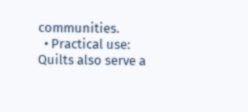communities.
  • Practical use: Quilts also serve a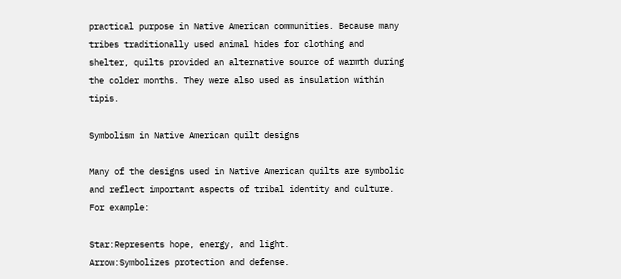practical purpose in Native American communities. Because many tribes traditionally used animal hides for clothing and shelter, quilts provided an alternative source of warmth during the colder months. They were also used as insulation within tipis.

Symbolism in Native American quilt designs

Many of the designs used in Native American quilts are symbolic and reflect important aspects of tribal identity and culture. For example:

Star:Represents hope, energy, and light.
Arrow:Symbolizes protection and defense.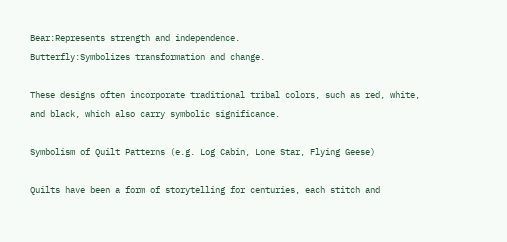Bear:Represents strength and independence.
Butterfly:Symbolizes transformation and change.

These designs often incorporate traditional tribal colors, such as red, white, and black, which also carry symbolic significance.

Symbolism of Quilt Patterns (e.g. Log Cabin, Lone Star, Flying Geese)

Quilts have been a form of storytelling for centuries, each stitch and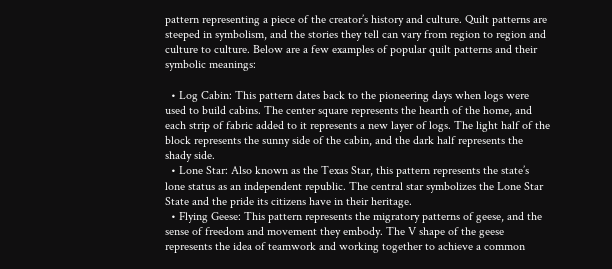pattern representing a piece of the creator’s history and culture. Quilt patterns are steeped in symbolism, and the stories they tell can vary from region to region and culture to culture. Below are a few examples of popular quilt patterns and their symbolic meanings:

  • Log Cabin: This pattern dates back to the pioneering days when logs were used to build cabins. The center square represents the hearth of the home, and each strip of fabric added to it represents a new layer of logs. The light half of the block represents the sunny side of the cabin, and the dark half represents the shady side.
  • Lone Star: Also known as the Texas Star, this pattern represents the state’s lone status as an independent republic. The central star symbolizes the Lone Star State and the pride its citizens have in their heritage.
  • Flying Geese: This pattern represents the migratory patterns of geese, and the sense of freedom and movement they embody. The V shape of the geese represents the idea of teamwork and working together to achieve a common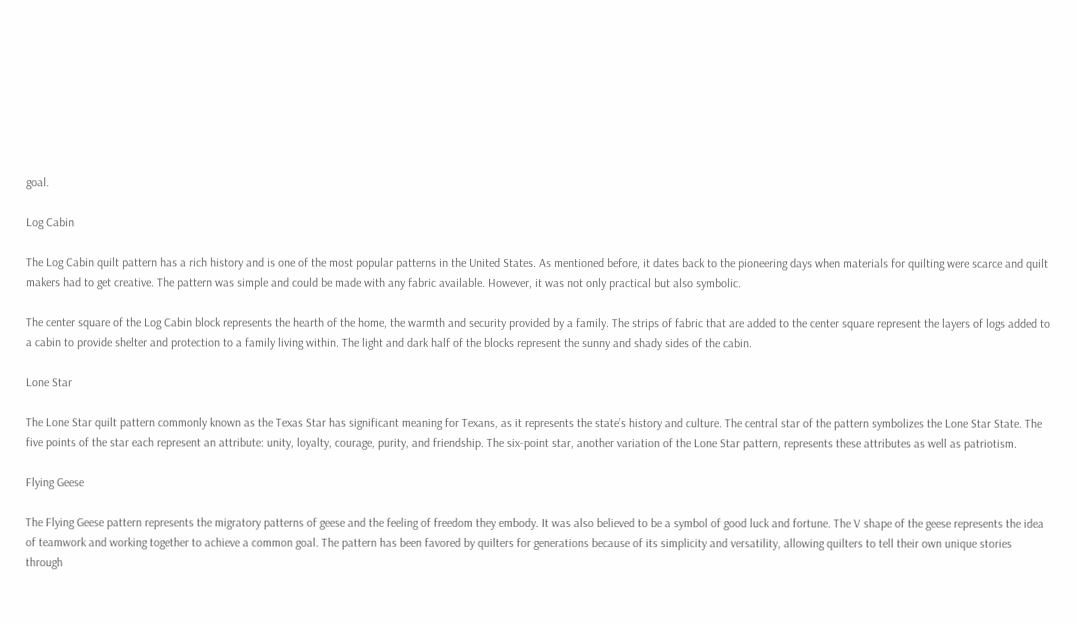goal.

Log Cabin

The Log Cabin quilt pattern has a rich history and is one of the most popular patterns in the United States. As mentioned before, it dates back to the pioneering days when materials for quilting were scarce and quilt makers had to get creative. The pattern was simple and could be made with any fabric available. However, it was not only practical but also symbolic.

The center square of the Log Cabin block represents the hearth of the home, the warmth and security provided by a family. The strips of fabric that are added to the center square represent the layers of logs added to a cabin to provide shelter and protection to a family living within. The light and dark half of the blocks represent the sunny and shady sides of the cabin.

Lone Star

The Lone Star quilt pattern commonly known as the Texas Star has significant meaning for Texans, as it represents the state’s history and culture. The central star of the pattern symbolizes the Lone Star State. The five points of the star each represent an attribute: unity, loyalty, courage, purity, and friendship. The six-point star, another variation of the Lone Star pattern, represents these attributes as well as patriotism.

Flying Geese

The Flying Geese pattern represents the migratory patterns of geese and the feeling of freedom they embody. It was also believed to be a symbol of good luck and fortune. The V shape of the geese represents the idea of teamwork and working together to achieve a common goal. The pattern has been favored by quilters for generations because of its simplicity and versatility, allowing quilters to tell their own unique stories through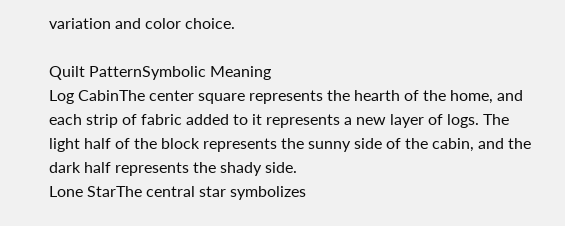variation and color choice.

Quilt PatternSymbolic Meaning
Log CabinThe center square represents the hearth of the home, and each strip of fabric added to it represents a new layer of logs. The light half of the block represents the sunny side of the cabin, and the dark half represents the shady side.
Lone StarThe central star symbolizes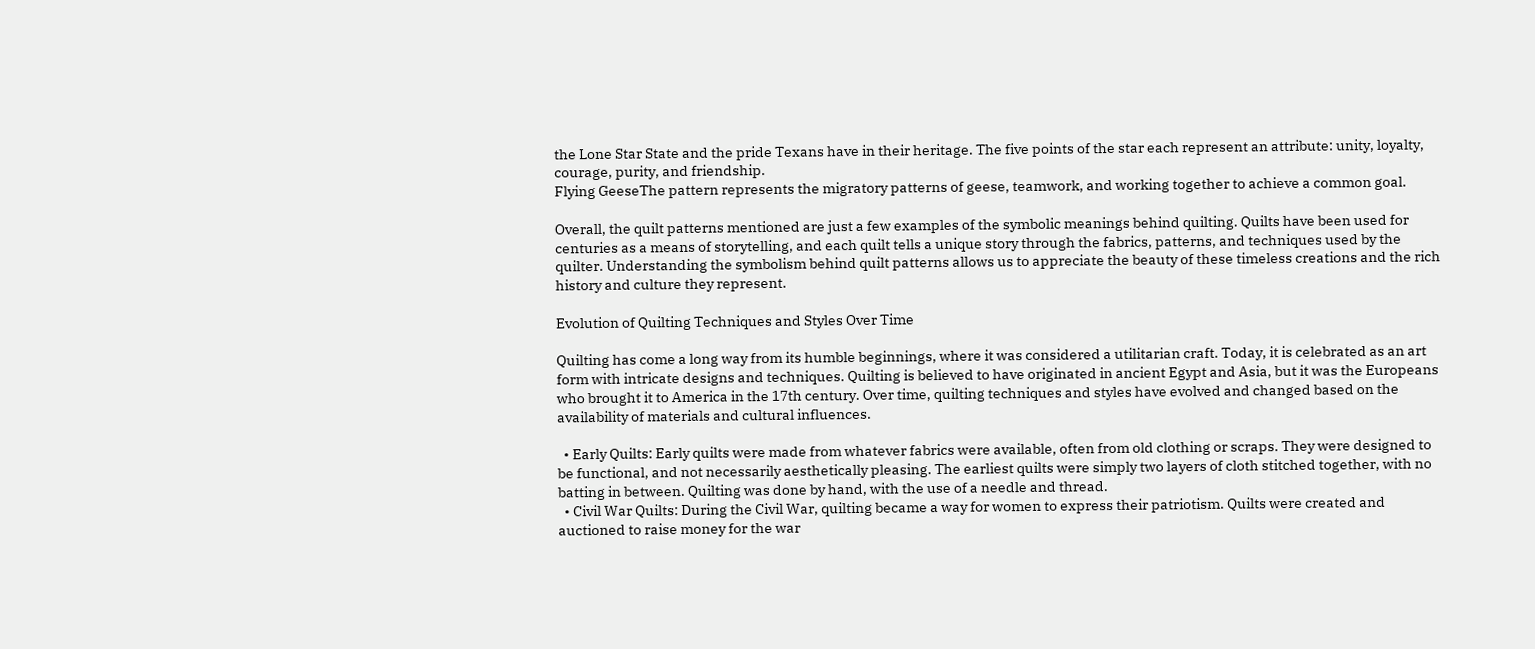the Lone Star State and the pride Texans have in their heritage. The five points of the star each represent an attribute: unity, loyalty, courage, purity, and friendship.
Flying GeeseThe pattern represents the migratory patterns of geese, teamwork, and working together to achieve a common goal.

Overall, the quilt patterns mentioned are just a few examples of the symbolic meanings behind quilting. Quilts have been used for centuries as a means of storytelling, and each quilt tells a unique story through the fabrics, patterns, and techniques used by the quilter. Understanding the symbolism behind quilt patterns allows us to appreciate the beauty of these timeless creations and the rich history and culture they represent.

Evolution of Quilting Techniques and Styles Over Time

Quilting has come a long way from its humble beginnings, where it was considered a utilitarian craft. Today, it is celebrated as an art form with intricate designs and techniques. Quilting is believed to have originated in ancient Egypt and Asia, but it was the Europeans who brought it to America in the 17th century. Over time, quilting techniques and styles have evolved and changed based on the availability of materials and cultural influences.

  • Early Quilts: Early quilts were made from whatever fabrics were available, often from old clothing or scraps. They were designed to be functional, and not necessarily aesthetically pleasing. The earliest quilts were simply two layers of cloth stitched together, with no batting in between. Quilting was done by hand, with the use of a needle and thread.
  • Civil War Quilts: During the Civil War, quilting became a way for women to express their patriotism. Quilts were created and auctioned to raise money for the war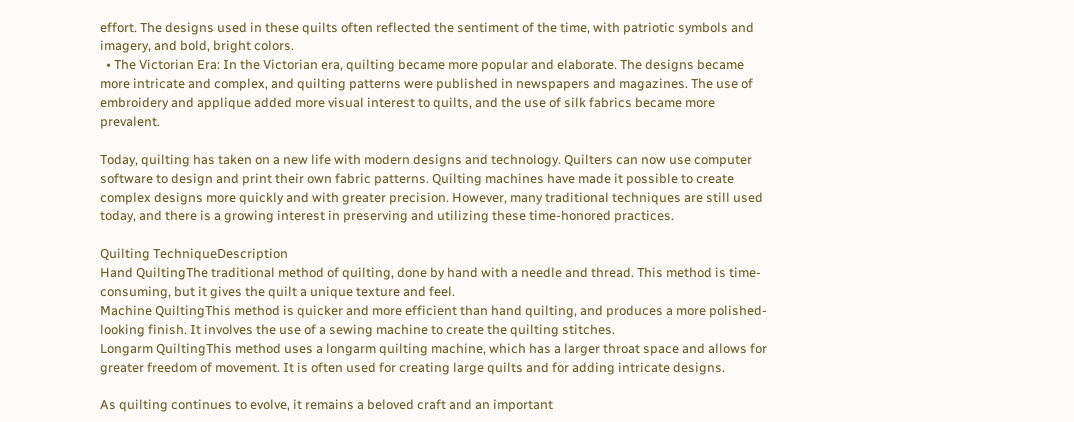effort. The designs used in these quilts often reflected the sentiment of the time, with patriotic symbols and imagery, and bold, bright colors.
  • The Victorian Era: In the Victorian era, quilting became more popular and elaborate. The designs became more intricate and complex, and quilting patterns were published in newspapers and magazines. The use of embroidery and applique added more visual interest to quilts, and the use of silk fabrics became more prevalent.

Today, quilting has taken on a new life with modern designs and technology. Quilters can now use computer software to design and print their own fabric patterns. Quilting machines have made it possible to create complex designs more quickly and with greater precision. However, many traditional techniques are still used today, and there is a growing interest in preserving and utilizing these time-honored practices.

Quilting TechniqueDescription
Hand QuiltingThe traditional method of quilting, done by hand with a needle and thread. This method is time-consuming, but it gives the quilt a unique texture and feel.
Machine QuiltingThis method is quicker and more efficient than hand quilting, and produces a more polished-looking finish. It involves the use of a sewing machine to create the quilting stitches.
Longarm QuiltingThis method uses a longarm quilting machine, which has a larger throat space and allows for greater freedom of movement. It is often used for creating large quilts and for adding intricate designs.

As quilting continues to evolve, it remains a beloved craft and an important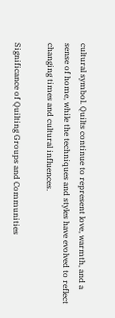cultural symbol. Quilts continue to represent love, warmth, and a sense of home, while the techniques and styles have evolved to reflect changing times and cultural influences.

Significance of Quilting Groups and Communities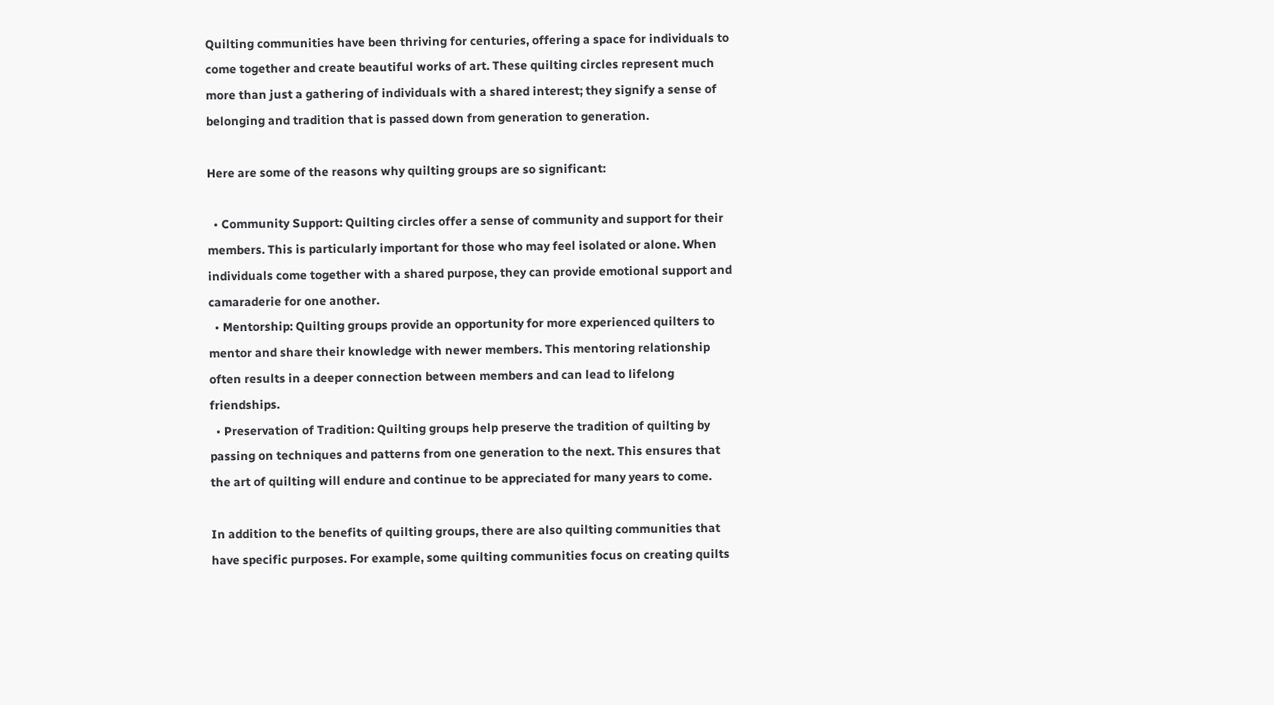Quilting communities have been thriving for centuries, offering a space for individuals to come together and create beautiful works of art. These quilting circles represent much more than just a gathering of individuals with a shared interest; they signify a sense of belonging and tradition that is passed down from generation to generation.

Here are some of the reasons why quilting groups are so significant:

  • Community Support: Quilting circles offer a sense of community and support for their members. This is particularly important for those who may feel isolated or alone. When individuals come together with a shared purpose, they can provide emotional support and camaraderie for one another.
  • Mentorship: Quilting groups provide an opportunity for more experienced quilters to mentor and share their knowledge with newer members. This mentoring relationship often results in a deeper connection between members and can lead to lifelong friendships.
  • Preservation of Tradition: Quilting groups help preserve the tradition of quilting by passing on techniques and patterns from one generation to the next. This ensures that the art of quilting will endure and continue to be appreciated for many years to come.

In addition to the benefits of quilting groups, there are also quilting communities that have specific purposes. For example, some quilting communities focus on creating quilts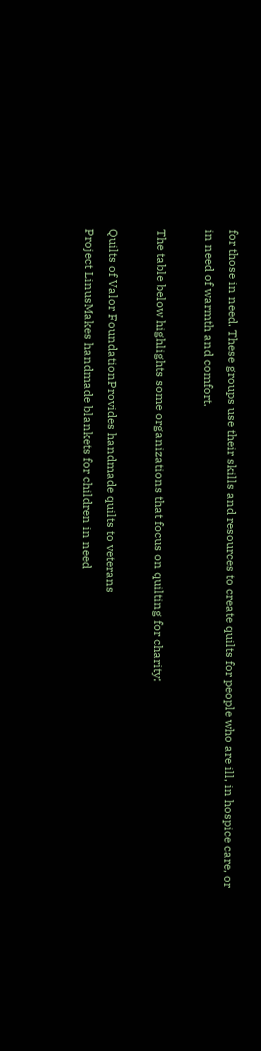for those in need. These groups use their skills and resources to create quilts for people who are ill, in hospice care, or in need of warmth and comfort.

The table below highlights some organizations that focus on quilting for charity:

Quilts of Valor FoundationProvides handmade quilts to veterans
Project LinusMakes handmade blankets for children in need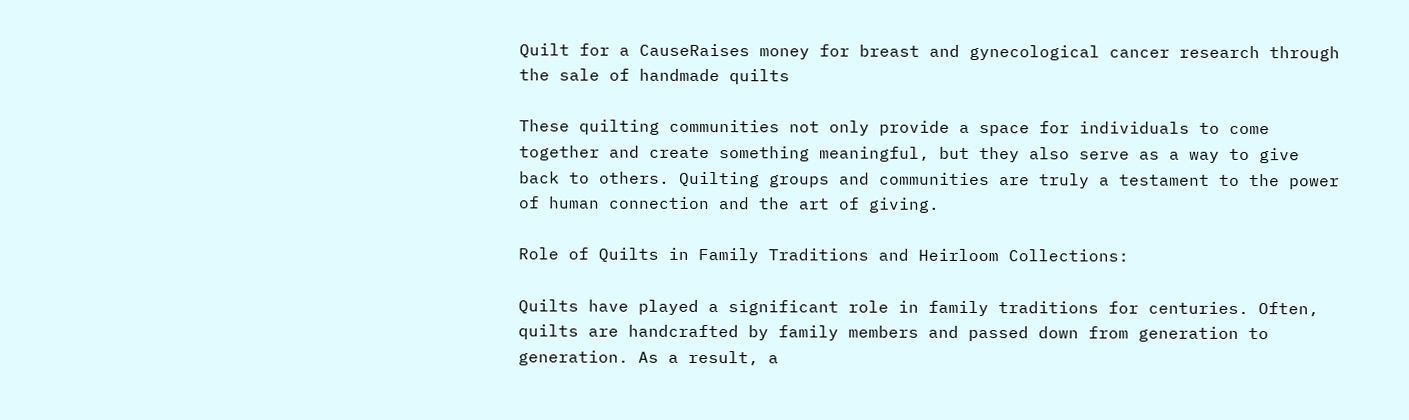Quilt for a CauseRaises money for breast and gynecological cancer research through the sale of handmade quilts

These quilting communities not only provide a space for individuals to come together and create something meaningful, but they also serve as a way to give back to others. Quilting groups and communities are truly a testament to the power of human connection and the art of giving.

Role of Quilts in Family Traditions and Heirloom Collections:

Quilts have played a significant role in family traditions for centuries. Often, quilts are handcrafted by family members and passed down from generation to generation. As a result, a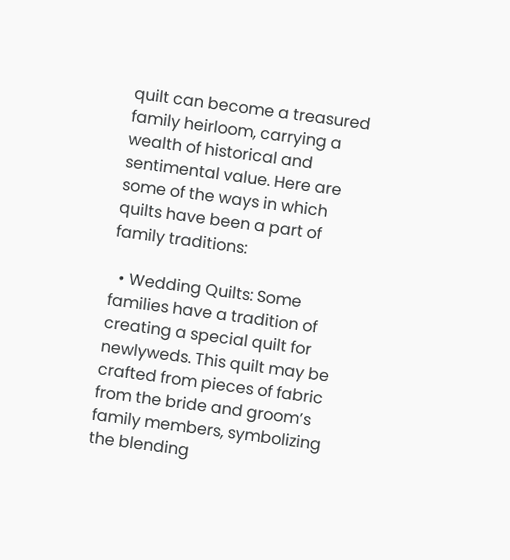quilt can become a treasured family heirloom, carrying a wealth of historical and sentimental value. Here are some of the ways in which quilts have been a part of family traditions:

  • Wedding Quilts: Some families have a tradition of creating a special quilt for newlyweds. This quilt may be crafted from pieces of fabric from the bride and groom’s family members, symbolizing the blending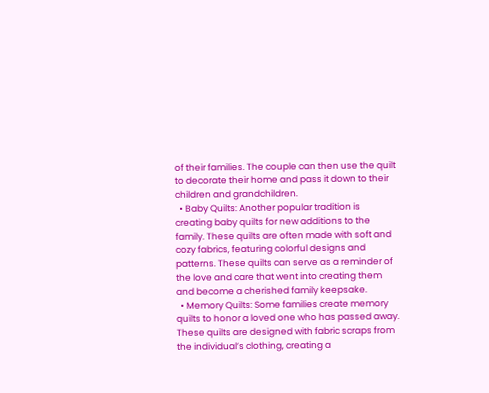of their families. The couple can then use the quilt to decorate their home and pass it down to their children and grandchildren.
  • Baby Quilts: Another popular tradition is creating baby quilts for new additions to the family. These quilts are often made with soft and cozy fabrics, featuring colorful designs and patterns. These quilts can serve as a reminder of the love and care that went into creating them and become a cherished family keepsake.
  • Memory Quilts: Some families create memory quilts to honor a loved one who has passed away. These quilts are designed with fabric scraps from the individual’s clothing, creating a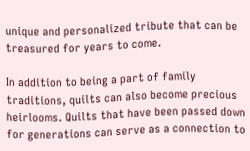unique and personalized tribute that can be treasured for years to come.

In addition to being a part of family traditions, quilts can also become precious heirlooms. Quilts that have been passed down for generations can serve as a connection to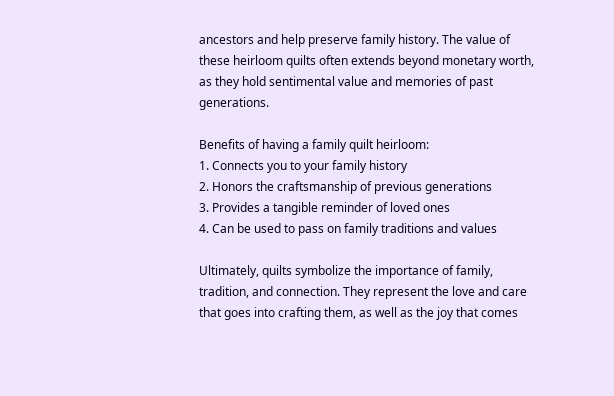ancestors and help preserve family history. The value of these heirloom quilts often extends beyond monetary worth, as they hold sentimental value and memories of past generations.

Benefits of having a family quilt heirloom:
1. Connects you to your family history
2. Honors the craftsmanship of previous generations
3. Provides a tangible reminder of loved ones
4. Can be used to pass on family traditions and values

Ultimately, quilts symbolize the importance of family, tradition, and connection. They represent the love and care that goes into crafting them, as well as the joy that comes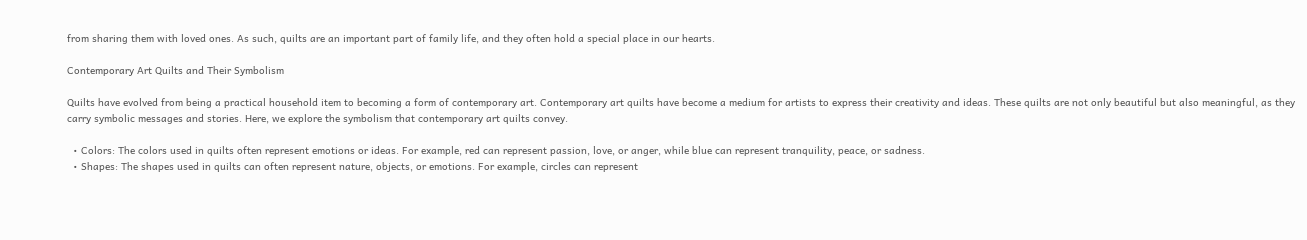from sharing them with loved ones. As such, quilts are an important part of family life, and they often hold a special place in our hearts.

Contemporary Art Quilts and Their Symbolism

Quilts have evolved from being a practical household item to becoming a form of contemporary art. Contemporary art quilts have become a medium for artists to express their creativity and ideas. These quilts are not only beautiful but also meaningful, as they carry symbolic messages and stories. Here, we explore the symbolism that contemporary art quilts convey.

  • Colors: The colors used in quilts often represent emotions or ideas. For example, red can represent passion, love, or anger, while blue can represent tranquility, peace, or sadness.
  • Shapes: The shapes used in quilts can often represent nature, objects, or emotions. For example, circles can represent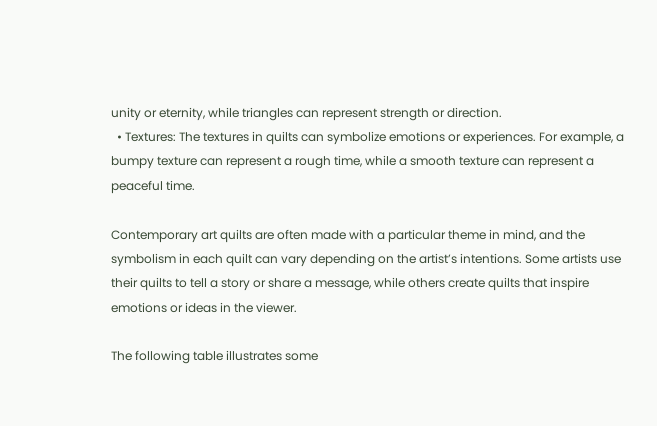unity or eternity, while triangles can represent strength or direction.
  • Textures: The textures in quilts can symbolize emotions or experiences. For example, a bumpy texture can represent a rough time, while a smooth texture can represent a peaceful time.

Contemporary art quilts are often made with a particular theme in mind, and the symbolism in each quilt can vary depending on the artist’s intentions. Some artists use their quilts to tell a story or share a message, while others create quilts that inspire emotions or ideas in the viewer.

The following table illustrates some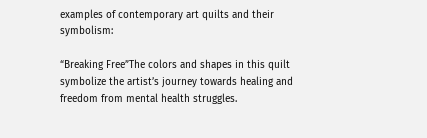examples of contemporary art quilts and their symbolism:

“Breaking Free”The colors and shapes in this quilt symbolize the artist’s journey towards healing and freedom from mental health struggles.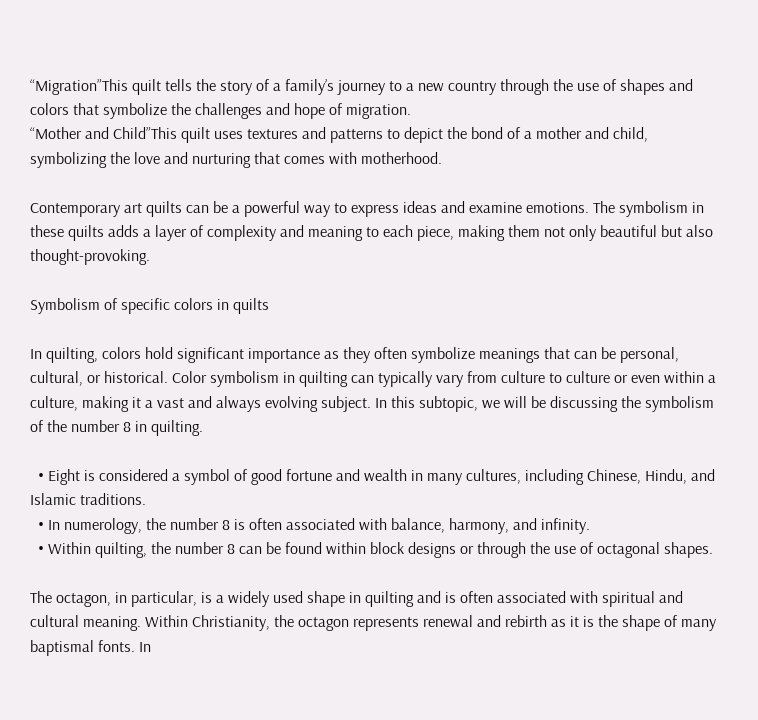“Migration”This quilt tells the story of a family’s journey to a new country through the use of shapes and colors that symbolize the challenges and hope of migration.
“Mother and Child”This quilt uses textures and patterns to depict the bond of a mother and child, symbolizing the love and nurturing that comes with motherhood.

Contemporary art quilts can be a powerful way to express ideas and examine emotions. The symbolism in these quilts adds a layer of complexity and meaning to each piece, making them not only beautiful but also thought-provoking.

Symbolism of specific colors in quilts

In quilting, colors hold significant importance as they often symbolize meanings that can be personal, cultural, or historical. Color symbolism in quilting can typically vary from culture to culture or even within a culture, making it a vast and always evolving subject. In this subtopic, we will be discussing the symbolism of the number 8 in quilting.

  • Eight is considered a symbol of good fortune and wealth in many cultures, including Chinese, Hindu, and Islamic traditions.
  • In numerology, the number 8 is often associated with balance, harmony, and infinity.
  • Within quilting, the number 8 can be found within block designs or through the use of octagonal shapes.

The octagon, in particular, is a widely used shape in quilting and is often associated with spiritual and cultural meaning. Within Christianity, the octagon represents renewal and rebirth as it is the shape of many baptismal fonts. In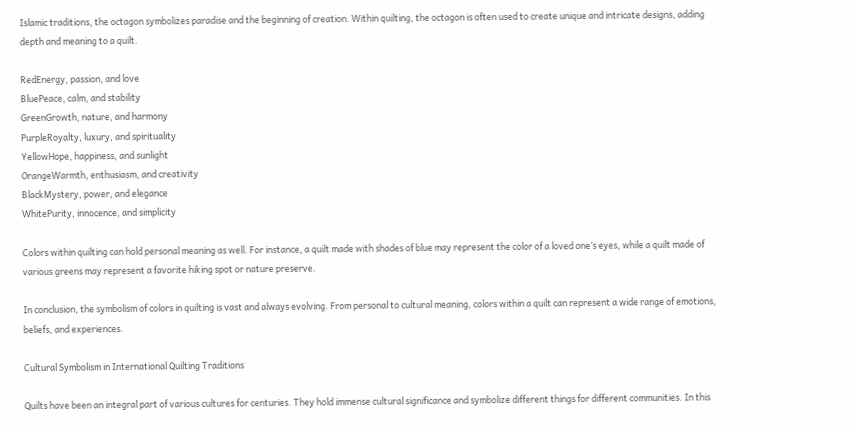Islamic traditions, the octagon symbolizes paradise and the beginning of creation. Within quilting, the octagon is often used to create unique and intricate designs, adding depth and meaning to a quilt.

RedEnergy, passion, and love
BluePeace, calm, and stability
GreenGrowth, nature, and harmony
PurpleRoyalty, luxury, and spirituality
YellowHope, happiness, and sunlight
OrangeWarmth, enthusiasm, and creativity
BlackMystery, power, and elegance
WhitePurity, innocence, and simplicity

Colors within quilting can hold personal meaning as well. For instance, a quilt made with shades of blue may represent the color of a loved one’s eyes, while a quilt made of various greens may represent a favorite hiking spot or nature preserve.

In conclusion, the symbolism of colors in quilting is vast and always evolving. From personal to cultural meaning, colors within a quilt can represent a wide range of emotions, beliefs, and experiences.

Cultural Symbolism in International Quilting Traditions

Quilts have been an integral part of various cultures for centuries. They hold immense cultural significance and symbolize different things for different communities. In this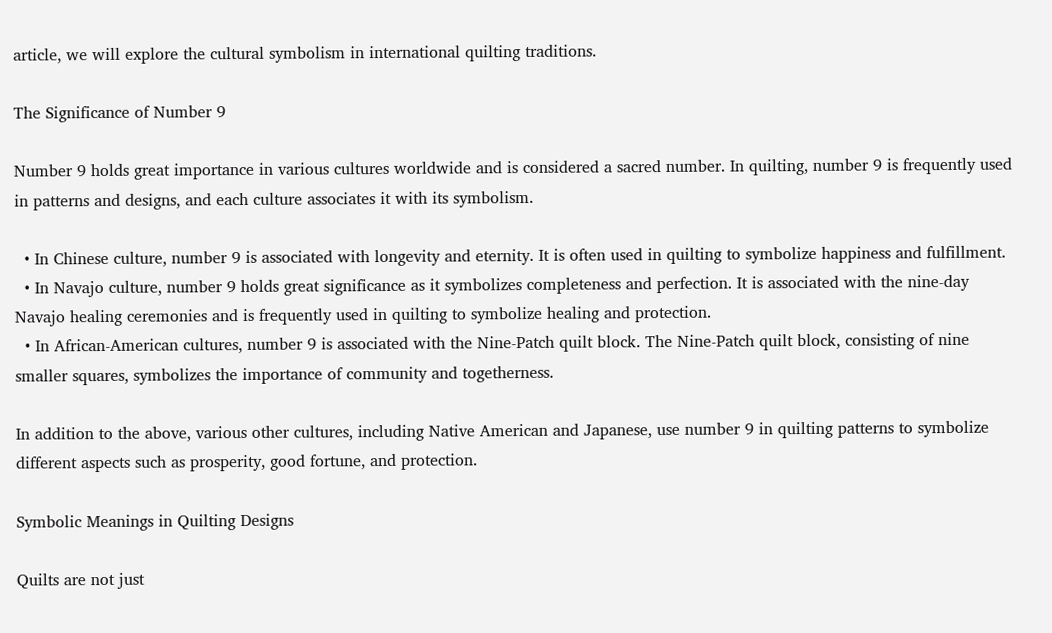article, we will explore the cultural symbolism in international quilting traditions.

The Significance of Number 9

Number 9 holds great importance in various cultures worldwide and is considered a sacred number. In quilting, number 9 is frequently used in patterns and designs, and each culture associates it with its symbolism.

  • In Chinese culture, number 9 is associated with longevity and eternity. It is often used in quilting to symbolize happiness and fulfillment.
  • In Navajo culture, number 9 holds great significance as it symbolizes completeness and perfection. It is associated with the nine-day Navajo healing ceremonies and is frequently used in quilting to symbolize healing and protection.
  • In African-American cultures, number 9 is associated with the Nine-Patch quilt block. The Nine-Patch quilt block, consisting of nine smaller squares, symbolizes the importance of community and togetherness.

In addition to the above, various other cultures, including Native American and Japanese, use number 9 in quilting patterns to symbolize different aspects such as prosperity, good fortune, and protection.

Symbolic Meanings in Quilting Designs

Quilts are not just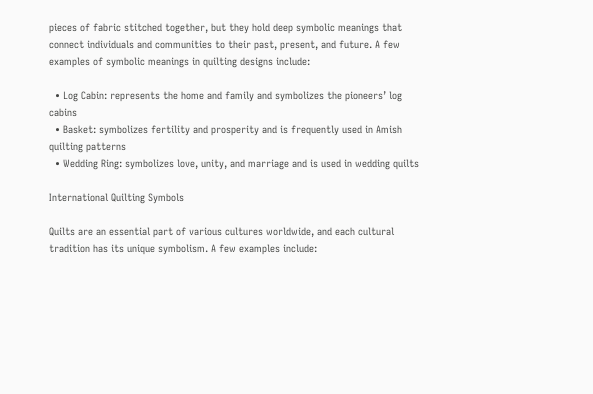pieces of fabric stitched together, but they hold deep symbolic meanings that connect individuals and communities to their past, present, and future. A few examples of symbolic meanings in quilting designs include:

  • Log Cabin: represents the home and family and symbolizes the pioneers’ log cabins
  • Basket: symbolizes fertility and prosperity and is frequently used in Amish quilting patterns
  • Wedding Ring: symbolizes love, unity, and marriage and is used in wedding quilts

International Quilting Symbols

Quilts are an essential part of various cultures worldwide, and each cultural tradition has its unique symbolism. A few examples include: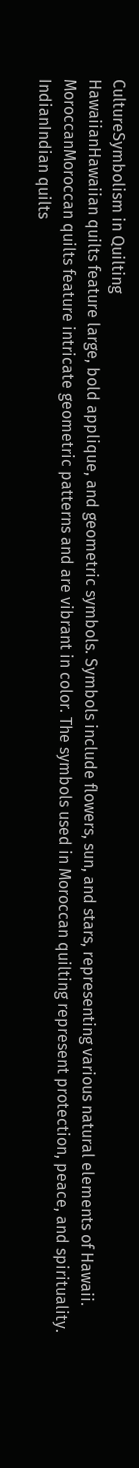CultureSymbolism in Quilting
HawaiianHawaiian quilts feature large, bold applique, and geometric symbols. Symbols include flowers, sun, and stars, representing various natural elements of Hawaii.
MoroccanMoroccan quilts feature intricate geometric patterns and are vibrant in color. The symbols used in Moroccan quilting represent protection, peace, and spirituality.
IndianIndian quilts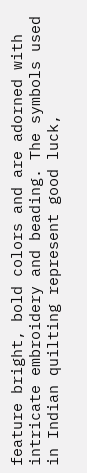feature bright, bold colors and are adorned with intricate embroidery and beading. The symbols used in Indian quilting represent good luck,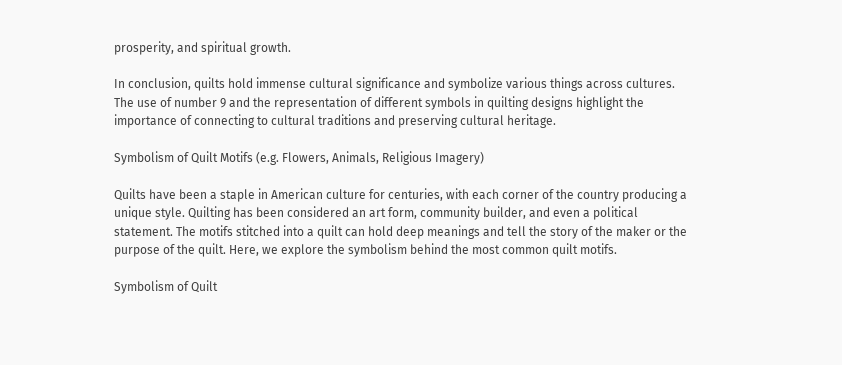prosperity, and spiritual growth.

In conclusion, quilts hold immense cultural significance and symbolize various things across cultures. The use of number 9 and the representation of different symbols in quilting designs highlight the importance of connecting to cultural traditions and preserving cultural heritage.

Symbolism of Quilt Motifs (e.g. Flowers, Animals, Religious Imagery)

Quilts have been a staple in American culture for centuries, with each corner of the country producing a unique style. Quilting has been considered an art form, community builder, and even a political statement. The motifs stitched into a quilt can hold deep meanings and tell the story of the maker or the purpose of the quilt. Here, we explore the symbolism behind the most common quilt motifs.

Symbolism of Quilt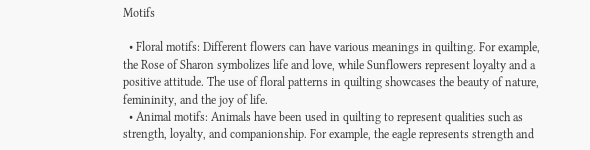Motifs

  • Floral motifs: Different flowers can have various meanings in quilting. For example, the Rose of Sharon symbolizes life and love, while Sunflowers represent loyalty and a positive attitude. The use of floral patterns in quilting showcases the beauty of nature, femininity, and the joy of life.
  • Animal motifs: Animals have been used in quilting to represent qualities such as strength, loyalty, and companionship. For example, the eagle represents strength and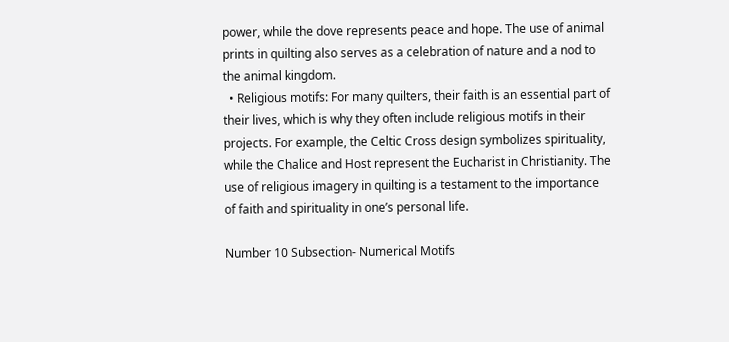power, while the dove represents peace and hope. The use of animal prints in quilting also serves as a celebration of nature and a nod to the animal kingdom.
  • Religious motifs: For many quilters, their faith is an essential part of their lives, which is why they often include religious motifs in their projects. For example, the Celtic Cross design symbolizes spirituality, while the Chalice and Host represent the Eucharist in Christianity. The use of religious imagery in quilting is a testament to the importance of faith and spirituality in one’s personal life.

Number 10 Subsection- Numerical Motifs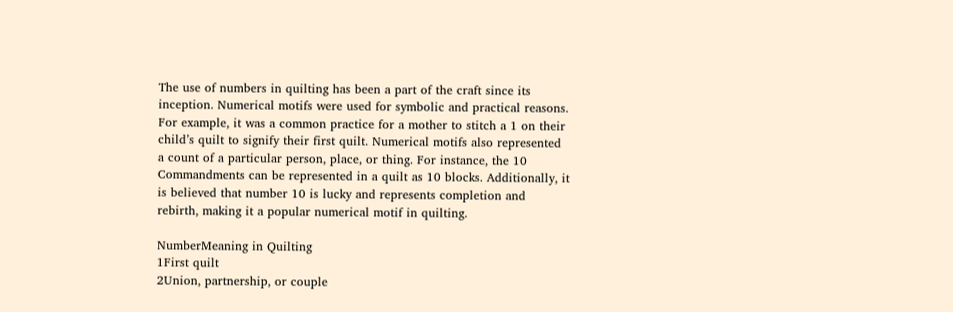The use of numbers in quilting has been a part of the craft since its inception. Numerical motifs were used for symbolic and practical reasons. For example, it was a common practice for a mother to stitch a 1 on their child’s quilt to signify their first quilt. Numerical motifs also represented a count of a particular person, place, or thing. For instance, the 10 Commandments can be represented in a quilt as 10 blocks. Additionally, it is believed that number 10 is lucky and represents completion and rebirth, making it a popular numerical motif in quilting.

NumberMeaning in Quilting
1First quilt
2Union, partnership, or couple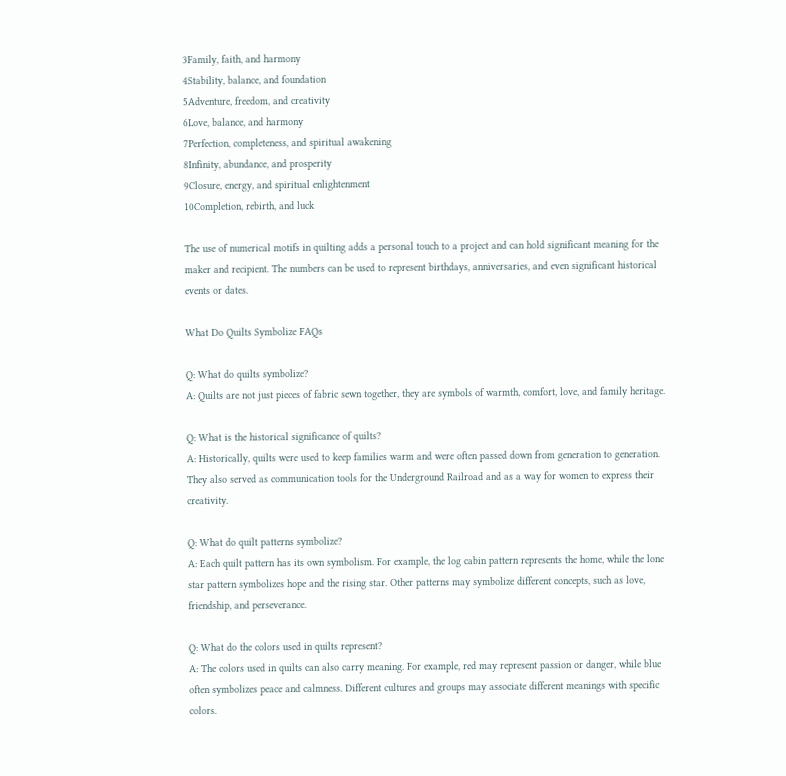3Family, faith, and harmony
4Stability, balance, and foundation
5Adventure, freedom, and creativity
6Love, balance, and harmony
7Perfection, completeness, and spiritual awakening
8Infinity, abundance, and prosperity
9Closure, energy, and spiritual enlightenment
10Completion, rebirth, and luck

The use of numerical motifs in quilting adds a personal touch to a project and can hold significant meaning for the maker and recipient. The numbers can be used to represent birthdays, anniversaries, and even significant historical events or dates.

What Do Quilts Symbolize FAQs

Q: What do quilts symbolize?
A: Quilts are not just pieces of fabric sewn together, they are symbols of warmth, comfort, love, and family heritage.

Q: What is the historical significance of quilts?
A: Historically, quilts were used to keep families warm and were often passed down from generation to generation. They also served as communication tools for the Underground Railroad and as a way for women to express their creativity.

Q: What do quilt patterns symbolize?
A: Each quilt pattern has its own symbolism. For example, the log cabin pattern represents the home, while the lone star pattern symbolizes hope and the rising star. Other patterns may symbolize different concepts, such as love, friendship, and perseverance.

Q: What do the colors used in quilts represent?
A: The colors used in quilts can also carry meaning. For example, red may represent passion or danger, while blue often symbolizes peace and calmness. Different cultures and groups may associate different meanings with specific colors.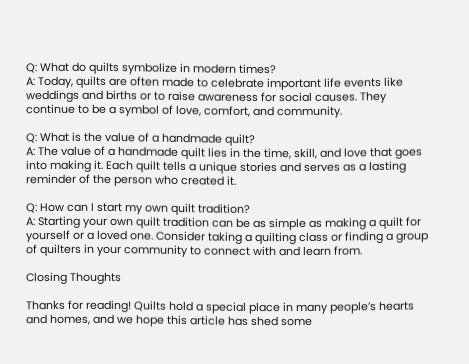Q: What do quilts symbolize in modern times?
A: Today, quilts are often made to celebrate important life events like weddings and births or to raise awareness for social causes. They continue to be a symbol of love, comfort, and community.

Q: What is the value of a handmade quilt?
A: The value of a handmade quilt lies in the time, skill, and love that goes into making it. Each quilt tells a unique stories and serves as a lasting reminder of the person who created it.

Q: How can I start my own quilt tradition?
A: Starting your own quilt tradition can be as simple as making a quilt for yourself or a loved one. Consider taking a quilting class or finding a group of quilters in your community to connect with and learn from.

Closing Thoughts

Thanks for reading! Quilts hold a special place in many people’s hearts and homes, and we hope this article has shed some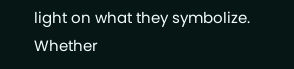light on what they symbolize. Whether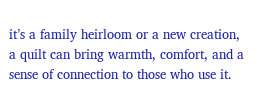it’s a family heirloom or a new creation, a quilt can bring warmth, comfort, and a sense of connection to those who use it.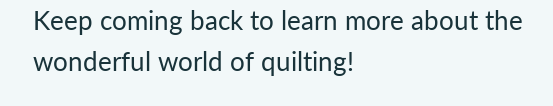Keep coming back to learn more about the wonderful world of quilting!